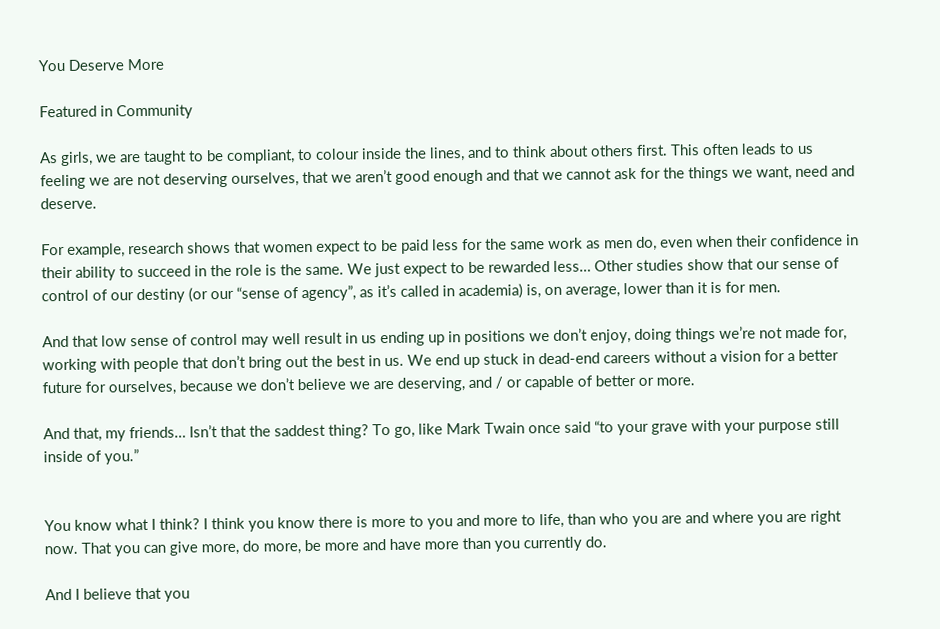You Deserve More

Featured in Community

As girls, we are taught to be compliant, to colour inside the lines, and to think about others first. This often leads to us feeling we are not deserving ourselves, that we aren’t good enough and that we cannot ask for the things we want, need and deserve.

For example, research shows that women expect to be paid less for the same work as men do, even when their confidence in their ability to succeed in the role is the same. We just expect to be rewarded less… Other studies show that our sense of control of our destiny (or our “sense of agency”, as it’s called in academia) is, on average, lower than it is for men.

And that low sense of control may well result in us ending up in positions we don’t enjoy, doing things we’re not made for, working with people that don’t bring out the best in us. We end up stuck in dead-end careers without a vision for a better future for ourselves, because we don’t believe we are deserving, and / or capable of better or more.

And that, my friends… Isn’t that the saddest thing? To go, like Mark Twain once said “to your grave with your purpose still inside of you.”


You know what I think? I think you know there is more to you and more to life, than who you are and where you are right now. That you can give more, do more, be more and have more than you currently do.

And I believe that you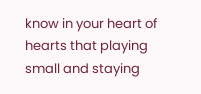know in your heart of hearts that playing small and staying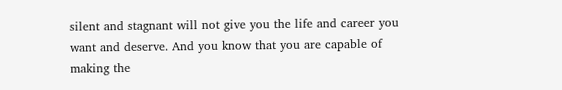silent and stagnant will not give you the life and career you want and deserve. And you know that you are capable of making the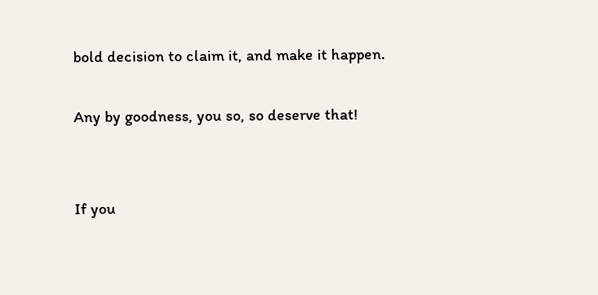bold decision to claim it, and make it happen.

Any by goodness, you so, so deserve that!


If you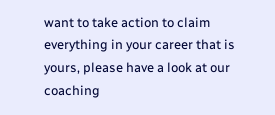want to take action to claim everything in your career that is yours, please have a look at our coaching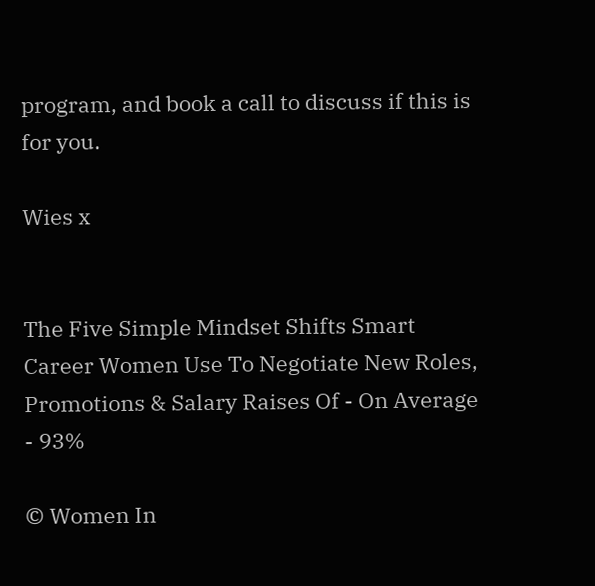program, and book a call to discuss if this is for you.

Wies x


The Five Simple Mindset Shifts Smart Career Women Use To Negotiate New Roles, Promotions & Salary Raises Of - On Average - 93%

© Women In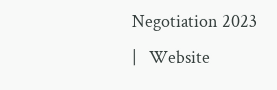Negotiation 2023   |   Website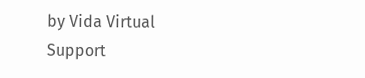by Vida Virtual Support